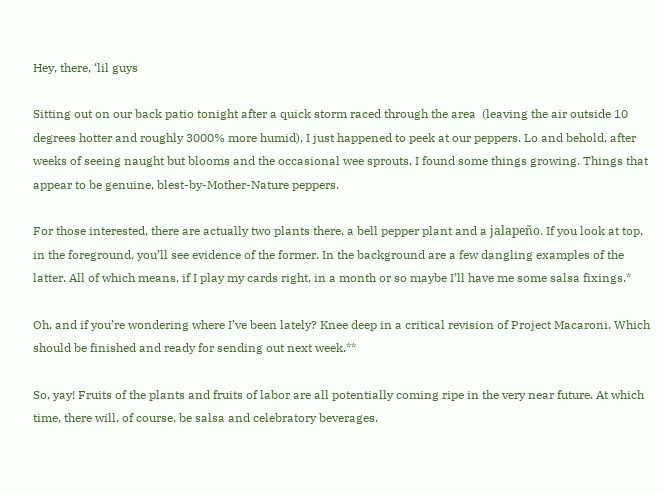Hey, there, ‘lil guys

Sitting out on our back patio tonight after a quick storm raced through the area  (leaving the air outside 10 degrees hotter and roughly 3000% more humid), I just happened to peek at our peppers. Lo and behold, after weeks of seeing naught but blooms and the occasional wee sprouts, I found some things growing. Things that appear to be genuine, blest-by-Mother-Nature peppers.

For those interested, there are actually two plants there, a bell pepper plant and a jalapeño. If you look at top, in the foreground, you’ll see evidence of the former. In the background are a few dangling examples of the latter. All of which means, if I play my cards right, in a month or so maybe I’ll have me some salsa fixings.*

Oh, and if you’re wondering where I’ve been lately? Knee deep in a critical revision of Project Macaroni. Which should be finished and ready for sending out next week.**

So, yay! Fruits of the plants and fruits of labor are all potentially coming ripe in the very near future. At which time, there will, of course, be salsa and celebratory beverages.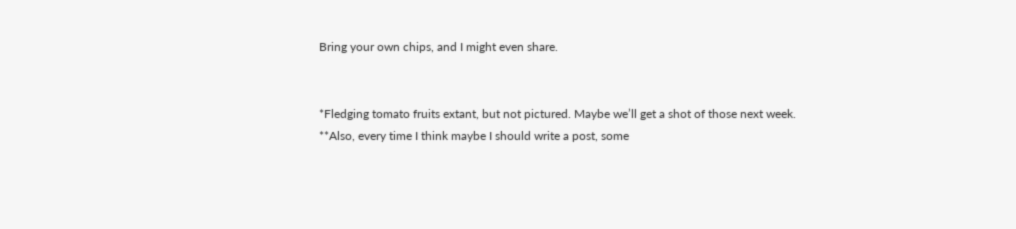Bring your own chips, and I might even share.


*Fledging tomato fruits extant, but not pictured. Maybe we’ll get a shot of those next week.
**Also, every time I think maybe I should write a post, some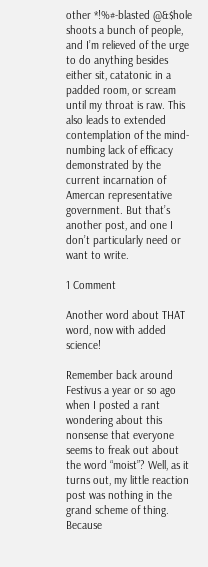other *!%#-blasted @&$hole shoots a bunch of people, and I’m relieved of the urge to do anything besides either sit, catatonic in a padded room, or scream until my throat is raw. This also leads to extended contemplation of the mind-numbing lack of efficacy demonstrated by the current incarnation of Amercan representative government. But that’s another post, and one I don’t particularly need or want to write.

1 Comment

Another word about THAT word, now with added science!

Remember back around Festivus a year or so ago when I posted a rant wondering about this nonsense that everyone seems to freak out about the word “moist”? Well, as it turns out, my little reaction post was nothing in the grand scheme of thing. Because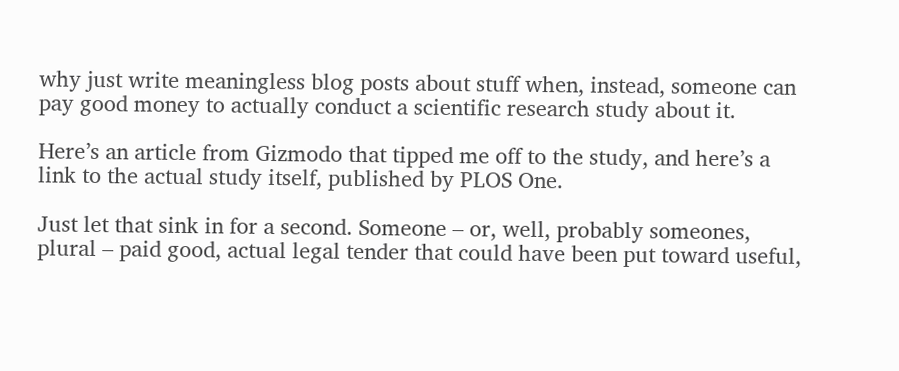why just write meaningless blog posts about stuff when, instead, someone can pay good money to actually conduct a scientific research study about it.

Here’s an article from Gizmodo that tipped me off to the study, and here’s a link to the actual study itself, published by PLOS One.

Just let that sink in for a second. Someone – or, well, probably someones, plural – paid good, actual legal tender that could have been put toward useful,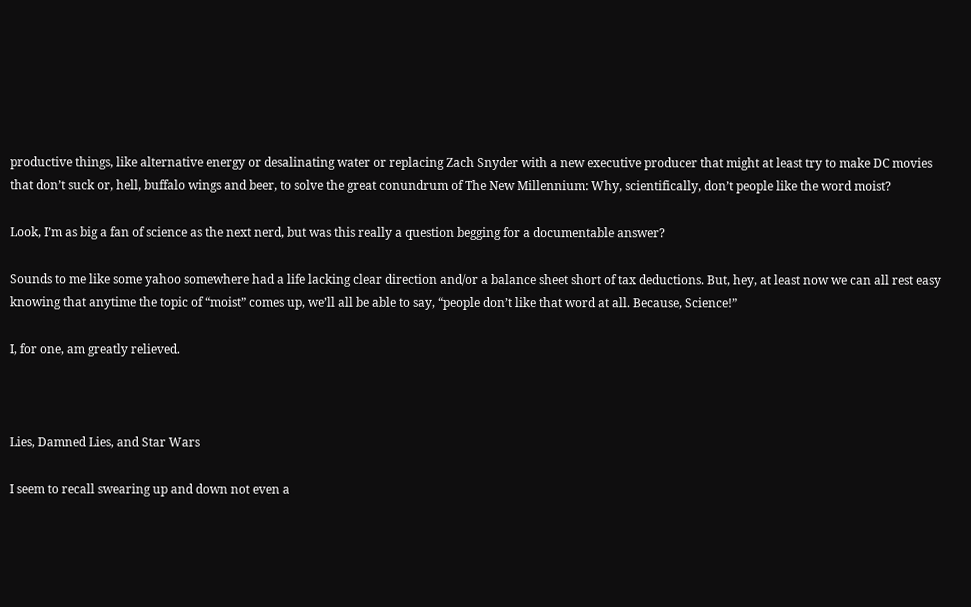productive things, like alternative energy or desalinating water or replacing Zach Snyder with a new executive producer that might at least try to make DC movies that don’t suck or, hell, buffalo wings and beer, to solve the great conundrum of The New Millennium: Why, scientifically, don’t people like the word moist?

Look, I’m as big a fan of science as the next nerd, but was this really a question begging for a documentable answer?

Sounds to me like some yahoo somewhere had a life lacking clear direction and/or a balance sheet short of tax deductions. But, hey, at least now we can all rest easy knowing that anytime the topic of “moist” comes up, we’ll all be able to say, “people don’t like that word at all. Because, Science!”

I, for one, am greatly relieved.



Lies, Damned Lies, and Star Wars

I seem to recall swearing up and down not even a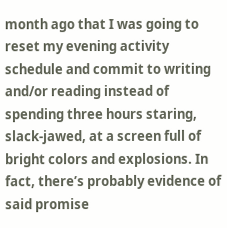month ago that I was going to reset my evening activity schedule and commit to writing and/or reading instead of spending three hours staring, slack-jawed, at a screen full of bright colors and explosions. In fact, there’s probably evidence of said promise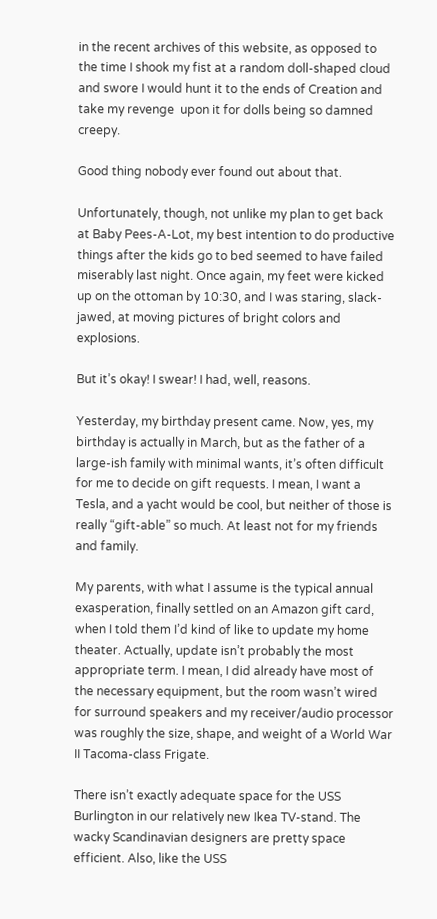in the recent archives of this website, as opposed to the time I shook my fist at a random doll-shaped cloud and swore I would hunt it to the ends of Creation and take my revenge  upon it for dolls being so damned creepy.

Good thing nobody ever found out about that.

Unfortunately, though, not unlike my plan to get back at Baby Pees-A-Lot, my best intention to do productive things after the kids go to bed seemed to have failed miserably last night. Once again, my feet were kicked up on the ottoman by 10:30, and I was staring, slack-jawed, at moving pictures of bright colors and explosions.

But it’s okay! I swear! I had, well, reasons.

Yesterday, my birthday present came. Now, yes, my birthday is actually in March, but as the father of a large-ish family with minimal wants, it’s often difficult for me to decide on gift requests. I mean, I want a Tesla, and a yacht would be cool, but neither of those is really “gift-able” so much. At least not for my friends and family.

My parents, with what I assume is the typical annual exasperation, finally settled on an Amazon gift card, when I told them I’d kind of like to update my home theater. Actually, update isn’t probably the most appropriate term. I mean, I did already have most of the necessary equipment, but the room wasn’t wired for surround speakers and my receiver/audio processor was roughly the size, shape, and weight of a World War II Tacoma-class Frigate.

There isn’t exactly adequate space for the USS Burlington in our relatively new Ikea TV-stand. The wacky Scandinavian designers are pretty space efficient. Also, like the USS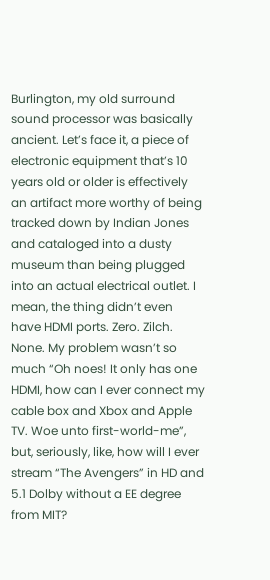Burlington, my old surround sound processor was basically ancient. Let’s face it, a piece of electronic equipment that’s 10 years old or older is effectively an artifact more worthy of being tracked down by Indian Jones and cataloged into a dusty museum than being plugged into an actual electrical outlet. I mean, the thing didn’t even have HDMI ports. Zero. Zilch. None. My problem wasn’t so much “Oh noes! It only has one HDMI, how can I ever connect my cable box and Xbox and Apple TV. Woe unto first-world-me”, but, seriously, like, how will I ever stream “The Avengers” in HD and 5.1 Dolby without a EE degree from MIT?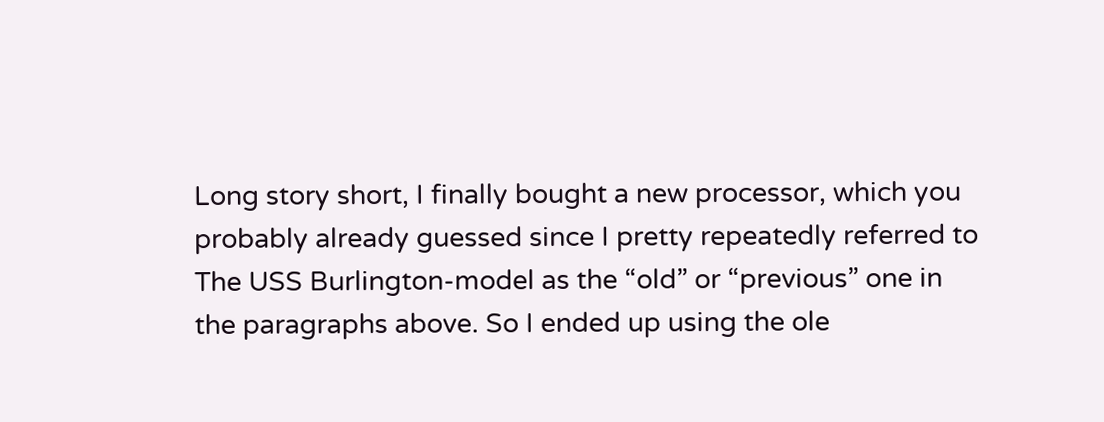Long story short, I finally bought a new processor, which you probably already guessed since I pretty repeatedly referred to The USS Burlington-model as the “old” or “previous” one in the paragraphs above. So I ended up using the ole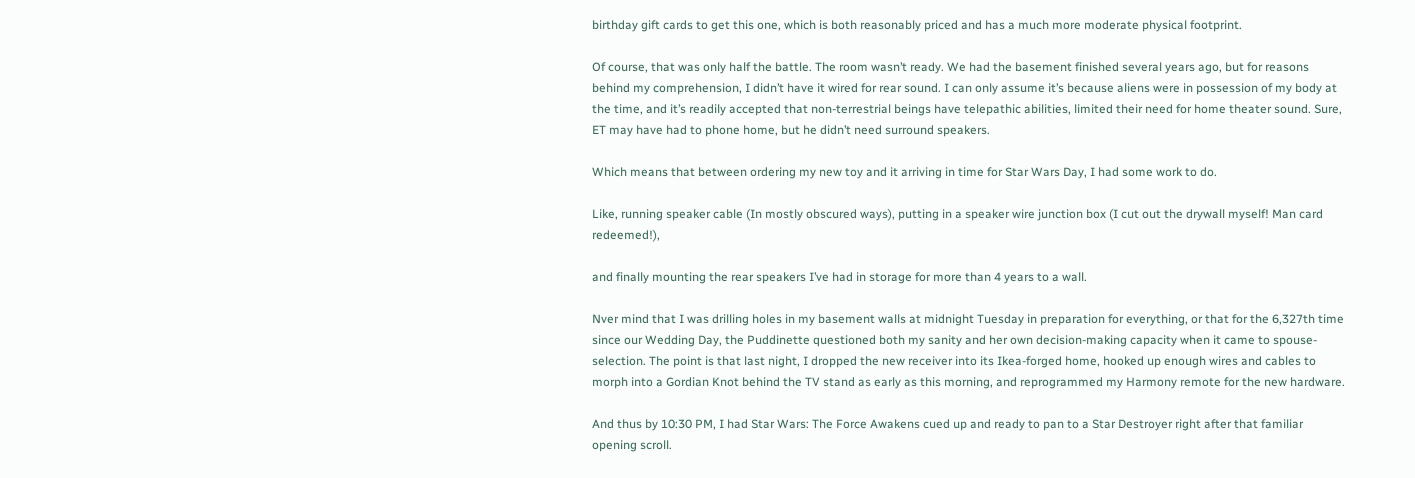birthday gift cards to get this one, which is both reasonably priced and has a much more moderate physical footprint.

Of course, that was only half the battle. The room wasn’t ready. We had the basement finished several years ago, but for reasons behind my comprehension, I didn’t have it wired for rear sound. I can only assume it’s because aliens were in possession of my body at the time, and it’s readily accepted that non-terrestrial beings have telepathic abilities, limited their need for home theater sound. Sure, ET may have had to phone home, but he didn’t need surround speakers.

Which means that between ordering my new toy and it arriving in time for Star Wars Day, I had some work to do.

Like, running speaker cable (In mostly obscured ways), putting in a speaker wire junction box (I cut out the drywall myself! Man card redeemed!),

and finally mounting the rear speakers I’ve had in storage for more than 4 years to a wall.

Nver mind that I was drilling holes in my basement walls at midnight Tuesday in preparation for everything, or that for the 6,327th time since our Wedding Day, the Puddinette questioned both my sanity and her own decision-making capacity when it came to spouse-selection. The point is that last night, I dropped the new receiver into its Ikea-forged home, hooked up enough wires and cables to morph into a Gordian Knot behind the TV stand as early as this morning, and reprogrammed my Harmony remote for the new hardware.

And thus by 10:30 PM, I had Star Wars: The Force Awakens cued up and ready to pan to a Star Destroyer right after that familiar opening scroll.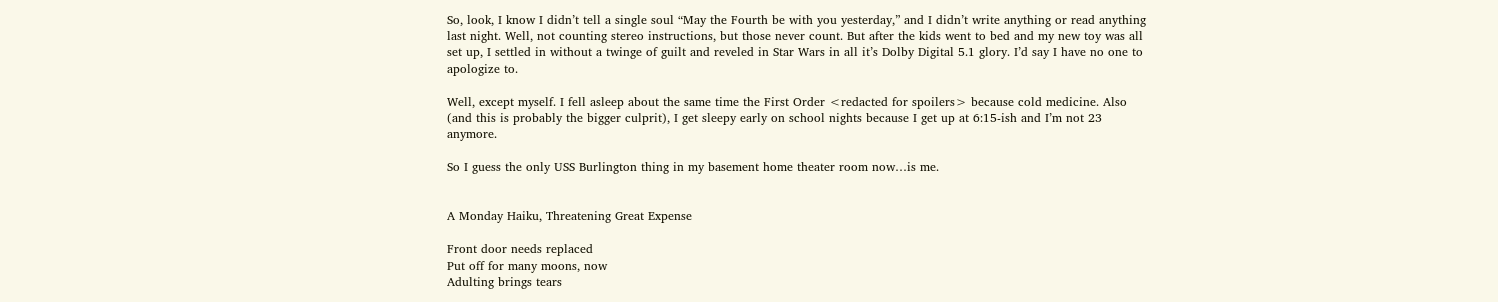So, look, I know I didn’t tell a single soul “May the Fourth be with you yesterday,” and I didn’t write anything or read anything last night. Well, not counting stereo instructions, but those never count. But after the kids went to bed and my new toy was all set up, I settled in without a twinge of guilt and reveled in Star Wars in all it’s Dolby Digital 5.1 glory. I’d say I have no one to apologize to.

Well, except myself. I fell asleep about the same time the First Order <redacted for spoilers> because cold medicine. Also (and this is probably the bigger culprit), I get sleepy early on school nights because I get up at 6:15-ish and I’m not 23 anymore.

So I guess the only USS Burlington thing in my basement home theater room now…is me.


A Monday Haiku, Threatening Great Expense

Front door needs replaced
Put off for many moons, now
Adulting brings tears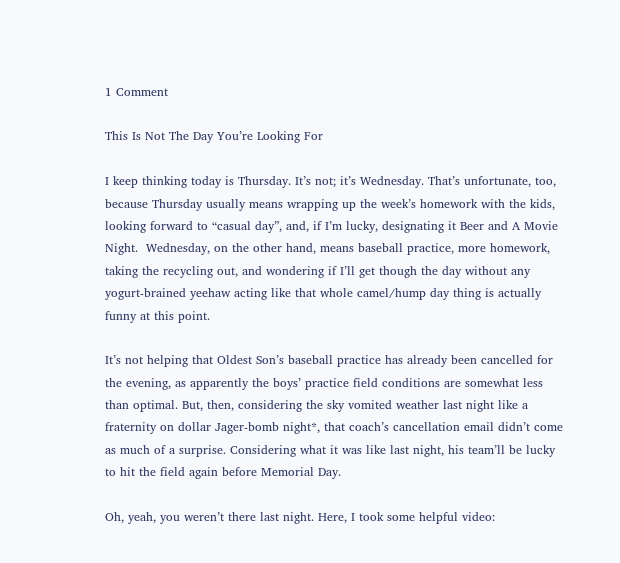1 Comment

This Is Not The Day You’re Looking For

I keep thinking today is Thursday. It’s not; it’s Wednesday. That’s unfortunate, too, because Thursday usually means wrapping up the week’s homework with the kids, looking forward to “casual day”, and, if I’m lucky, designating it Beer and A Movie Night.  Wednesday, on the other hand, means baseball practice, more homework, taking the recycling out, and wondering if I’ll get though the day without any yogurt-brained yeehaw acting like that whole camel/hump day thing is actually funny at this point.

It’s not helping that Oldest Son’s baseball practice has already been cancelled for the evening, as apparently the boys’ practice field conditions are somewhat less than optimal. But, then, considering the sky vomited weather last night like a fraternity on dollar Jager-bomb night*, that coach’s cancellation email didn’t come as much of a surprise. Considering what it was like last night, his team’ll be lucky to hit the field again before Memorial Day.

Oh, yeah, you weren’t there last night. Here, I took some helpful video: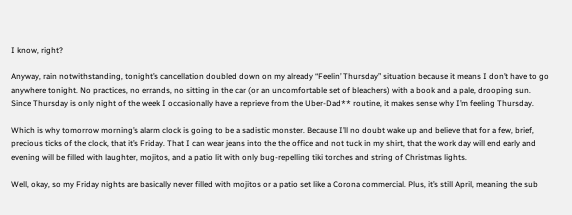I know, right?

Anyway, rain notwithstanding, tonight’s cancellation doubled down on my already “Feelin’ Thursday” situation because it means I don’t have to go anywhere tonight. No practices, no errands, no sitting in the car (or an uncomfortable set of bleachers) with a book and a pale, drooping sun. Since Thursday is only night of the week I occasionally have a reprieve from the Uber-Dad** routine, it makes sense why I’m feeling Thursday.

Which is why tomorrow morning’s alarm clock is going to be a sadistic monster. Because I’ll no doubt wake up and believe that for a few, brief, precious ticks of the clock, that it’s Friday. That I can wear jeans into the the office and not tuck in my shirt, that the work day will end early and evening will be filled with laughter, mojitos, and a patio lit with only bug-repelling tiki torches and string of Christmas lights.

Well, okay, so my Friday nights are basically never filled with mojitos or a patio set like a Corona commercial. Plus, it’s still April, meaning the sub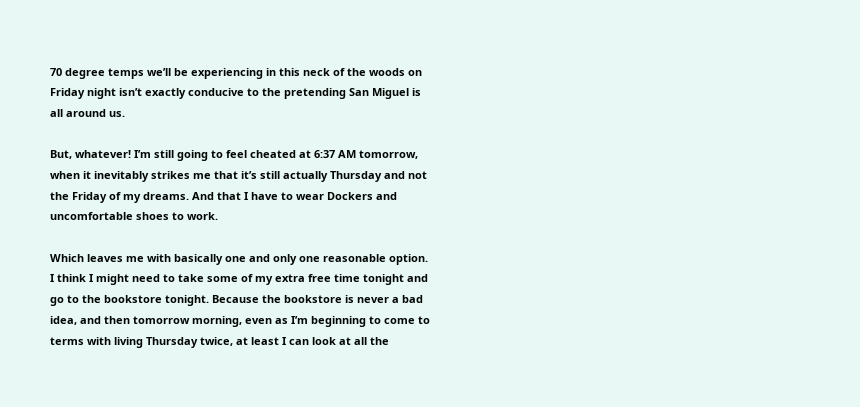70 degree temps we’ll be experiencing in this neck of the woods on Friday night isn’t exactly conducive to the pretending San Miguel is all around us.

But, whatever! I’m still going to feel cheated at 6:37 AM tomorrow, when it inevitably strikes me that it’s still actually Thursday and not the Friday of my dreams. And that I have to wear Dockers and uncomfortable shoes to work.

Which leaves me with basically one and only one reasonable option. I think I might need to take some of my extra free time tonight and go to the bookstore tonight. Because the bookstore is never a bad idea, and then tomorrow morning, even as I’m beginning to come to terms with living Thursday twice, at least I can look at all the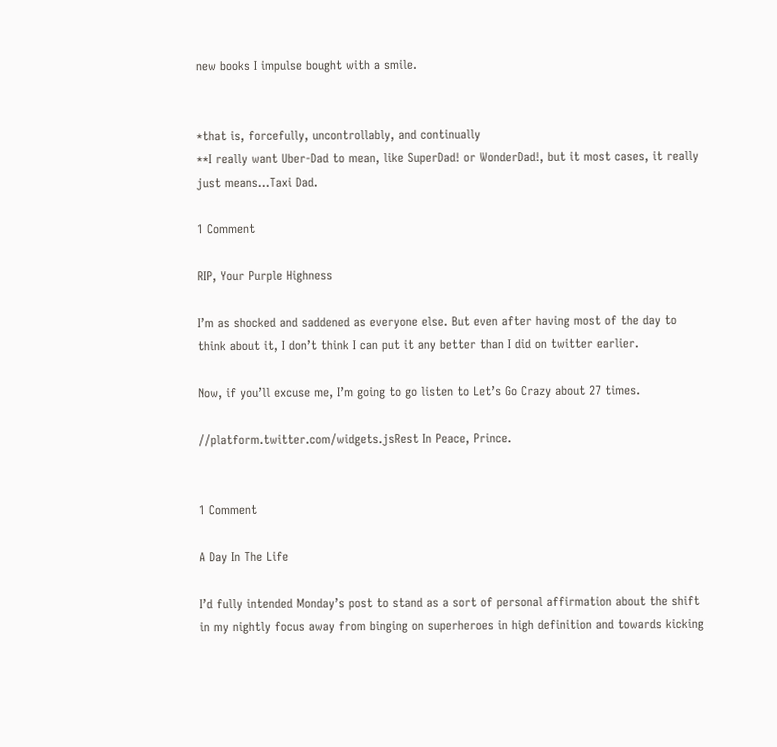new books I impulse bought with a smile.


*that is, forcefully, uncontrollably, and continually
**I really want Uber-Dad to mean, like SuperDad! or WonderDad!, but it most cases, it really just means…Taxi Dad.

1 Comment

RIP, Your Purple Highness

I’m as shocked and saddened as everyone else. But even after having most of the day to think about it, I don’t think I can put it any better than I did on twitter earlier.

Now, if you’ll excuse me, I’m going to go listen to Let’s Go Crazy about 27 times.

//platform.twitter.com/widgets.jsRest In Peace, Prince.


1 Comment

A Day In The Life

I’d fully intended Monday’s post to stand as a sort of personal affirmation about the shift in my nightly focus away from binging on superheroes in high definition and towards kicking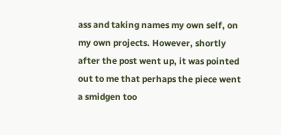ass and taking names my own self, on my own projects. However, shortly after the post went up, it was pointed out to me that perhaps the piece went a smidgen too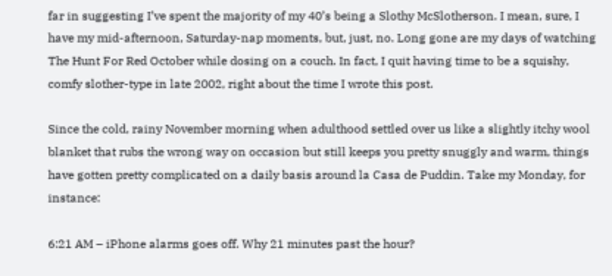far in suggesting I’ve spent the majority of my 40’s being a Slothy McSlotherson. I mean, sure, I have my mid-afternoon, Saturday-nap moments, but, just, no. Long gone are my days of watching The Hunt For Red October while dosing on a couch. In fact, I quit having time to be a squishy, comfy slother-type in late 2002, right about the time I wrote this post.

Since the cold, rainy November morning when adulthood settled over us like a slightly itchy wool blanket that rubs the wrong way on occasion but still keeps you pretty snuggly and warm, things have gotten pretty complicated on a daily basis around la Casa de Puddin. Take my Monday, for instance:

6:21 AM – iPhone alarms goes off. Why 21 minutes past the hour?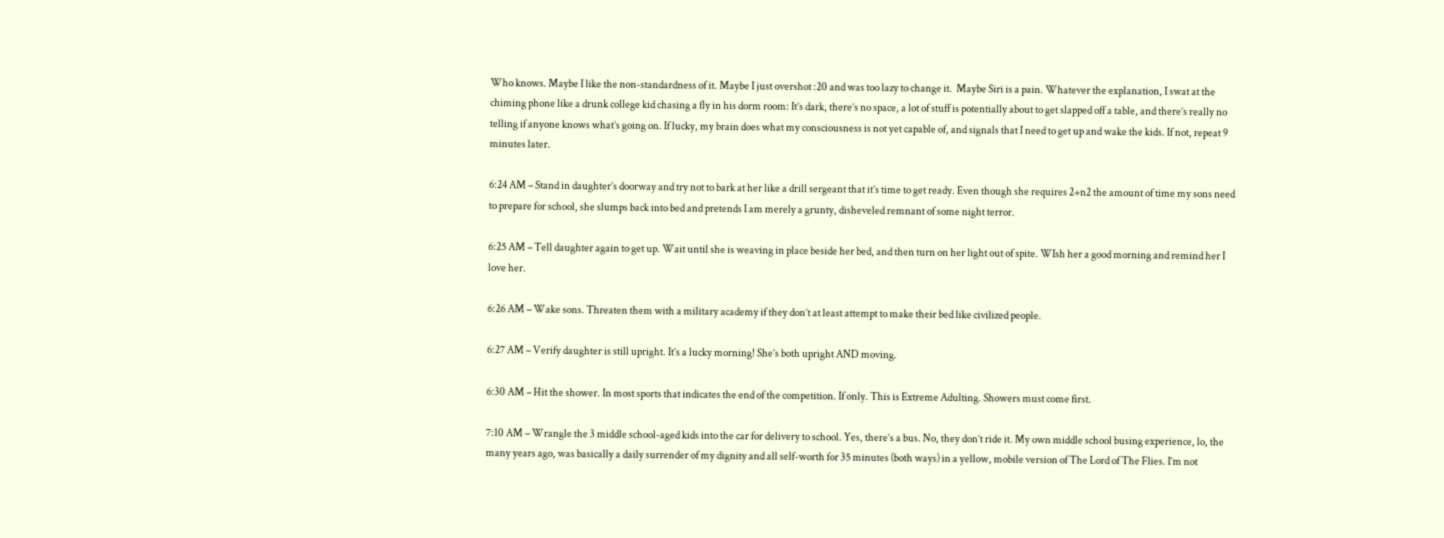Who knows. Maybe I like the non-standardness of it. Maybe I just overshot :20 and was too lazy to change it.  Maybe Siri is a pain. Whatever the explanation, I swat at the chiming phone like a drunk college kid chasing a fly in his dorm room: It’s dark, there’s no space, a lot of stuff is potentially about to get slapped off a table, and there’s really no telling if anyone knows what’s going on. If lucky, my brain does what my consciousness is not yet capable of, and signals that I need to get up and wake the kids. If not, repeat 9 minutes later.

6:24 AM – Stand in daughter’s doorway and try not to bark at her like a drill sergeant that it’s time to get ready. Even though she requires 2+n2 the amount of time my sons need to prepare for school, she slumps back into bed and pretends I am merely a grunty, disheveled remnant of some night terror.

6:25 AM – Tell daughter again to get up. Wait until she is weaving in place beside her bed, and then turn on her light out of spite. WIsh her a good morning and remind her I love her.

6:26 AM – Wake sons. Threaten them with a military academy if they don’t at least attempt to make their bed like civilized people.

6:27 AM – Verify daughter is still upright. It’s a lucky morning! She’s both upright AND moving.

6:30 AM – Hit the shower. In most sports that indicates the end of the competition. If only. This is Extreme Adulting. Showers must come first.

7:10 AM – Wrangle the 3 middle school-aged kids into the car for delivery to school. Yes, there’s a bus. No, they don’t ride it. My own middle school busing experience, lo, the many years ago, was basically a daily surrender of my dignity and all self-worth for 35 minutes (both ways) in a yellow, mobile version of The Lord of The Flies. I’m not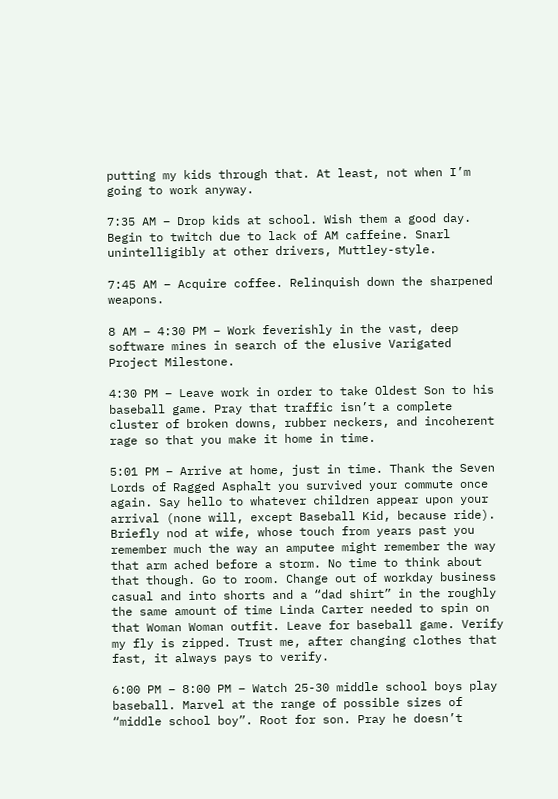putting my kids through that. At least, not when I’m going to work anyway.

7:35 AM – Drop kids at school. Wish them a good day. Begin to twitch due to lack of AM caffeine. Snarl unintelligibly at other drivers, Muttley-style.

7:45 AM – Acquire coffee. Relinquish down the sharpened weapons.

8 AM – 4:30 PM – Work feverishly in the vast, deep software mines in search of the elusive Varigated Project Milestone.

4:30 PM – Leave work in order to take Oldest Son to his baseball game. Pray that traffic isn’t a complete cluster of broken downs, rubber neckers, and incoherent rage so that you make it home in time.

5:01 PM – Arrive at home, just in time. Thank the Seven Lords of Ragged Asphalt you survived your commute once again. Say hello to whatever children appear upon your arrival (none will, except Baseball Kid, because ride). Briefly nod at wife, whose touch from years past you remember much the way an amputee might remember the way that arm ached before a storm. No time to think about that though. Go to room. Change out of workday business casual and into shorts and a “dad shirt” in the roughly the same amount of time Linda Carter needed to spin on that Woman Woman outfit. Leave for baseball game. Verify my fly is zipped. Trust me, after changing clothes that fast, it always pays to verify.

6:00 PM – 8:00 PM – Watch 25-30 middle school boys play baseball. Marvel at the range of possible sizes of “middle school boy”. Root for son. Pray he doesn’t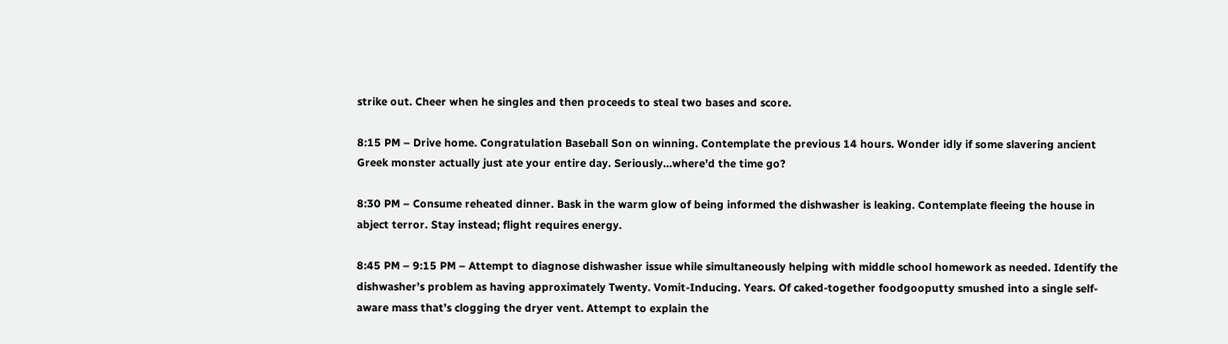strike out. Cheer when he singles and then proceeds to steal two bases and score.

8:15 PM – Drive home. Congratulation Baseball Son on winning. Contemplate the previous 14 hours. Wonder idly if some slavering ancient Greek monster actually just ate your entire day. Seriously…where’d the time go?

8:30 PM – Consume reheated dinner. Bask in the warm glow of being informed the dishwasher is leaking. Contemplate fleeing the house in abject terror. Stay instead; flight requires energy.

8:45 PM – 9:15 PM – Attempt to diagnose dishwasher issue while simultaneously helping with middle school homework as needed. Identify the dishwasher’s problem as having approximately Twenty. Vomit-Inducing. Years. Of caked-together foodgooputty smushed into a single self-aware mass that’s clogging the dryer vent. Attempt to explain the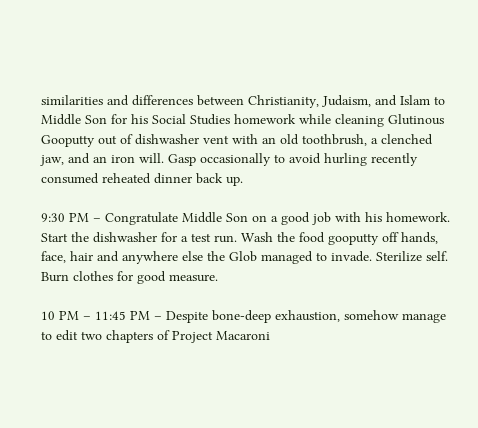similarities and differences between Christianity, Judaism, and Islam to Middle Son for his Social Studies homework while cleaning Glutinous Gooputty out of dishwasher vent with an old toothbrush, a clenched jaw, and an iron will. Gasp occasionally to avoid hurling recently consumed reheated dinner back up.

9:30 PM – Congratulate Middle Son on a good job with his homework. Start the dishwasher for a test run. Wash the food gooputty off hands, face, hair and anywhere else the Glob managed to invade. Sterilize self. Burn clothes for good measure.

10 PM – 11:45 PM – Despite bone-deep exhaustion, somehow manage to edit two chapters of Project Macaroni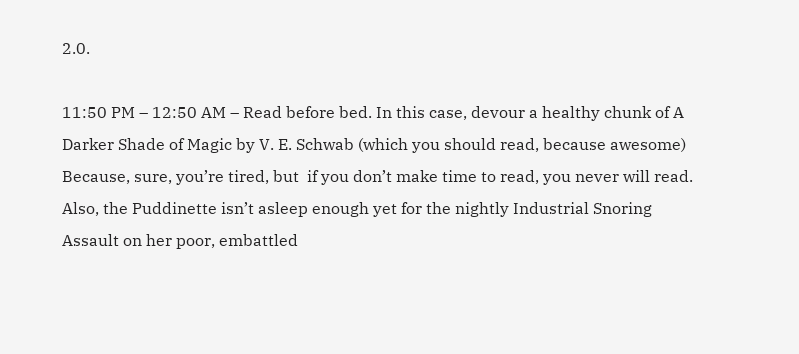2.0.

11:50 PM – 12:50 AM – Read before bed. In this case, devour a healthy chunk of A Darker Shade of Magic by V. E. Schwab (which you should read, because awesome) Because, sure, you’re tired, but  if you don’t make time to read, you never will read. Also, the Puddinette isn’t asleep enough yet for the nightly Industrial Snoring Assault on her poor, embattled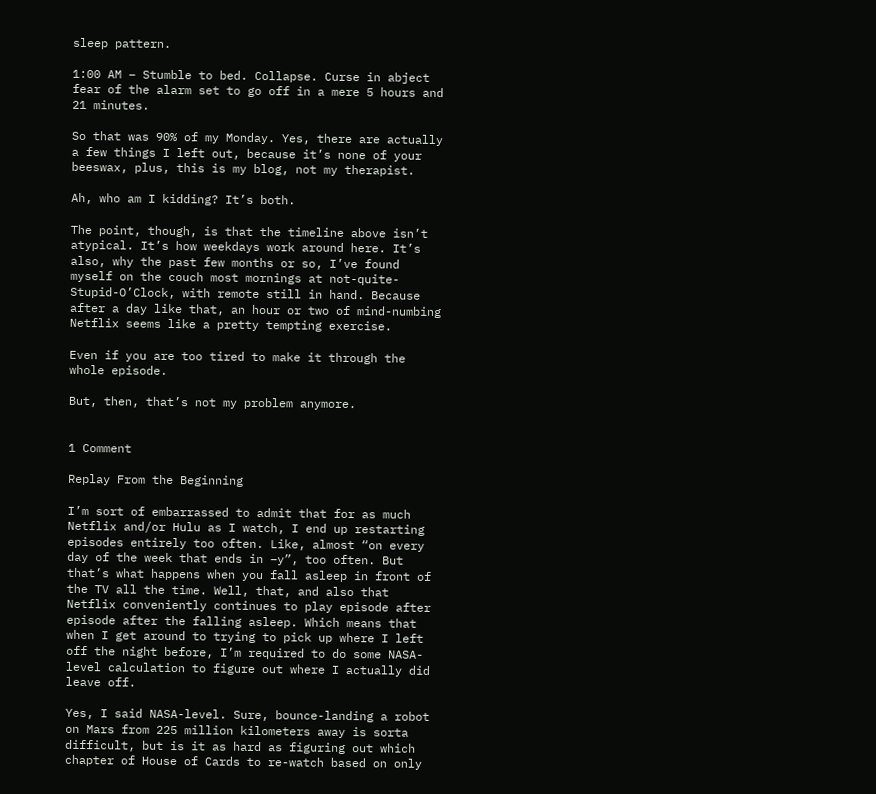sleep pattern.

1:00 AM – Stumble to bed. Collapse. Curse in abject fear of the alarm set to go off in a mere 5 hours and 21 minutes.

So that was 90% of my Monday. Yes, there are actually a few things I left out, because it’s none of your beeswax, plus, this is my blog, not my therapist.

Ah, who am I kidding? It’s both.

The point, though, is that the timeline above isn’t atypical. It’s how weekdays work around here. It’s also, why the past few months or so, I’ve found myself on the couch most mornings at not-quite-Stupid-O’Clock, with remote still in hand. Because after a day like that, an hour or two of mind-numbing Netflix seems like a pretty tempting exercise.

Even if you are too tired to make it through the whole episode.

But, then, that’s not my problem anymore.


1 Comment

Replay From the Beginning

I’m sort of embarrassed to admit that for as much Netflix and/or Hulu as I watch, I end up restarting episodes entirely too often. Like, almost “on every day of the week that ends in –y”, too often. But that’s what happens when you fall asleep in front of the TV all the time. Well, that, and also that Netflix conveniently continues to play episode after episode after the falling asleep. Which means that when I get around to trying to pick up where I left off the night before, I’m required to do some NASA-level calculation to figure out where I actually did leave off.

Yes, I said NASA-level. Sure, bounce-landing a robot on Mars from 225 million kilometers away is sorta difficult, but is it as hard as figuring out which chapter of House of Cards to re-watch based on only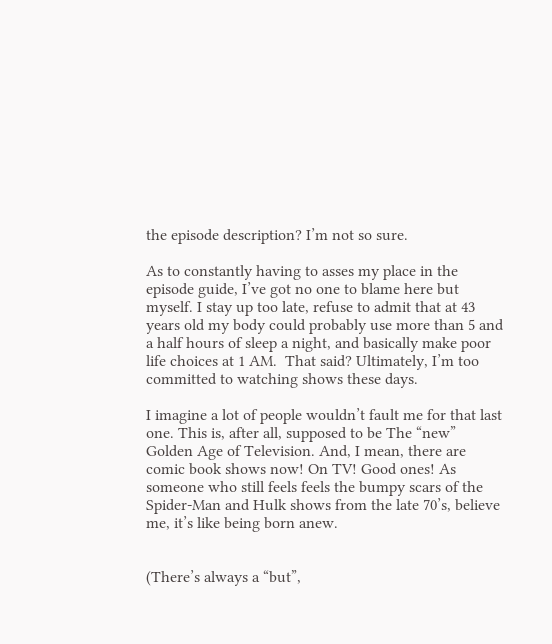the episode description? I’m not so sure.

As to constantly having to asses my place in the episode guide, I’ve got no one to blame here but myself. I stay up too late, refuse to admit that at 43 years old my body could probably use more than 5 and a half hours of sleep a night, and basically make poor life choices at 1 AM.  That said? Ultimately, I’m too committed to watching shows these days.

I imagine a lot of people wouldn’t fault me for that last one. This is, after all, supposed to be The “new” Golden Age of Television. And, I mean, there are comic book shows now! On TV! Good ones! As someone who still feels feels the bumpy scars of the Spider-Man and Hulk shows from the late 70’s, believe me, it’s like being born anew.


(There’s always a “but”,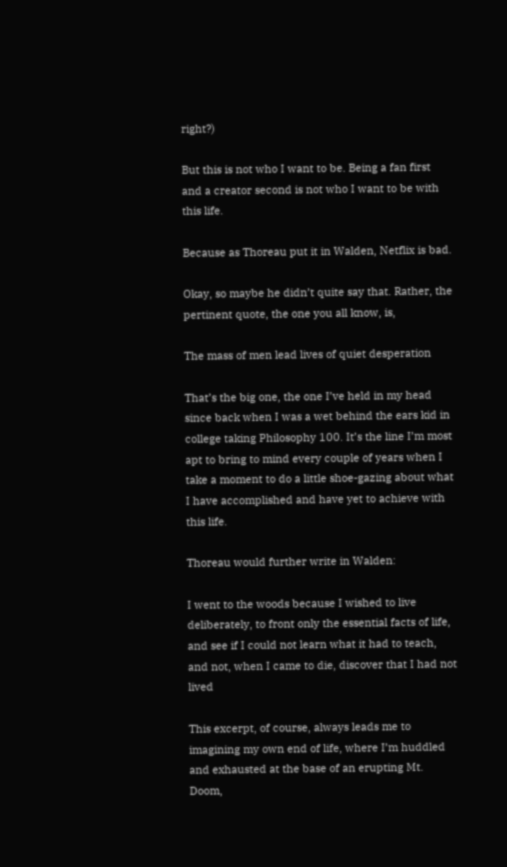right?)

But this is not who I want to be. Being a fan first and a creator second is not who I want to be with this life.

Because as Thoreau put it in Walden, Netflix is bad.

Okay, so maybe he didn’t quite say that. Rather, the pertinent quote, the one you all know, is,

The mass of men lead lives of quiet desperation

That’s the big one, the one I’ve held in my head since back when I was a wet behind the ears kid in college taking Philosophy 100. It’s the line I’m most apt to bring to mind every couple of years when I take a moment to do a little shoe-gazing about what I have accomplished and have yet to achieve with this life.

Thoreau would further write in Walden:

I went to the woods because I wished to live deliberately, to front only the essential facts of life, and see if I could not learn what it had to teach, and not, when I came to die, discover that I had not lived

This excerpt, of course, always leads me to imagining my own end of life, where I’m huddled and exhausted at the base of an erupting Mt. Doom,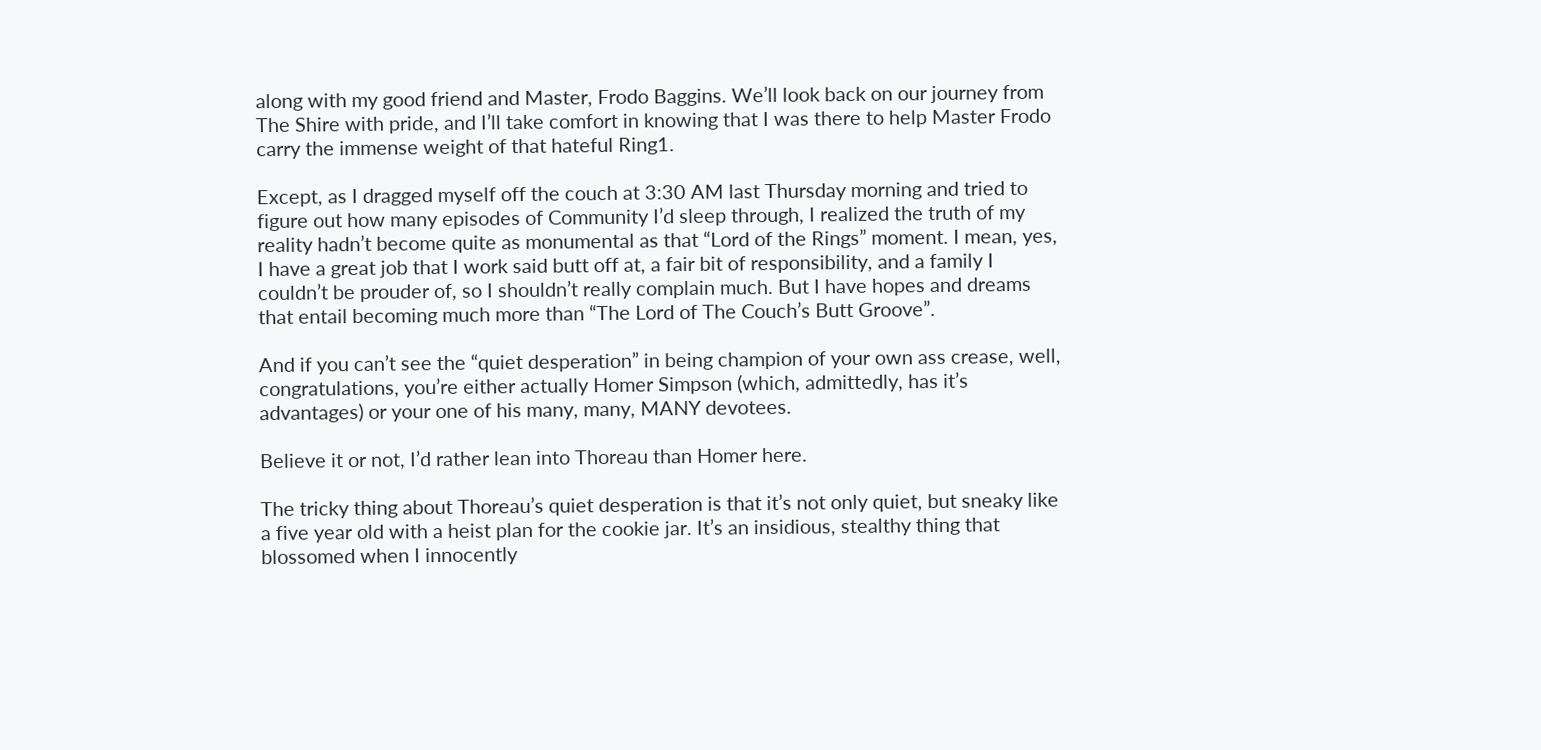along with my good friend and Master, Frodo Baggins. We’ll look back on our journey from The Shire with pride, and I’ll take comfort in knowing that I was there to help Master Frodo carry the immense weight of that hateful Ring1.

Except, as I dragged myself off the couch at 3:30 AM last Thursday morning and tried to figure out how many episodes of Community I’d sleep through, I realized the truth of my reality hadn’t become quite as monumental as that “Lord of the Rings” moment. I mean, yes, I have a great job that I work said butt off at, a fair bit of responsibility, and a family I couldn’t be prouder of, so I shouldn’t really complain much. But I have hopes and dreams that entail becoming much more than “The Lord of The Couch’s Butt Groove”.

And if you can’t see the “quiet desperation” in being champion of your own ass crease, well, congratulations, you’re either actually Homer Simpson (which, admittedly, has it’s advantages) or your one of his many, many, MANY devotees.

Believe it or not, I’d rather lean into Thoreau than Homer here.

The tricky thing about Thoreau’s quiet desperation is that it’s not only quiet, but sneaky like a five year old with a heist plan for the cookie jar. It’s an insidious, stealthy thing that blossomed when I innocently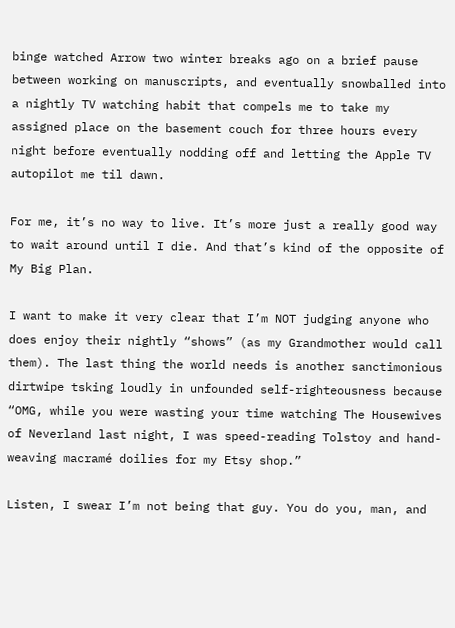binge watched Arrow two winter breaks ago on a brief pause between working on manuscripts, and eventually snowballed into a nightly TV watching habit that compels me to take my assigned place on the basement couch for three hours every night before eventually nodding off and letting the Apple TV autopilot me til dawn.

For me, it’s no way to live. It’s more just a really good way to wait around until I die. And that’s kind of the opposite of My Big Plan.

I want to make it very clear that I’m NOT judging anyone who does enjoy their nightly “shows” (as my Grandmother would call them). The last thing the world needs is another sanctimonious dirtwipe tsking loudly in unfounded self-righteousness because “OMG, while you were wasting your time watching The Housewives of Neverland last night, I was speed-reading Tolstoy and hand-weaving macramé doilies for my Etsy shop.”

Listen, I swear I’m not being that guy. You do you, man, and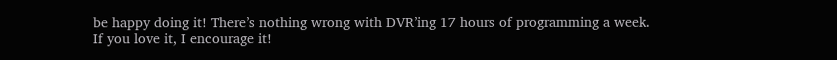be happy doing it! There’s nothing wrong with DVR’ing 17 hours of programming a week. If you love it, I encourage it!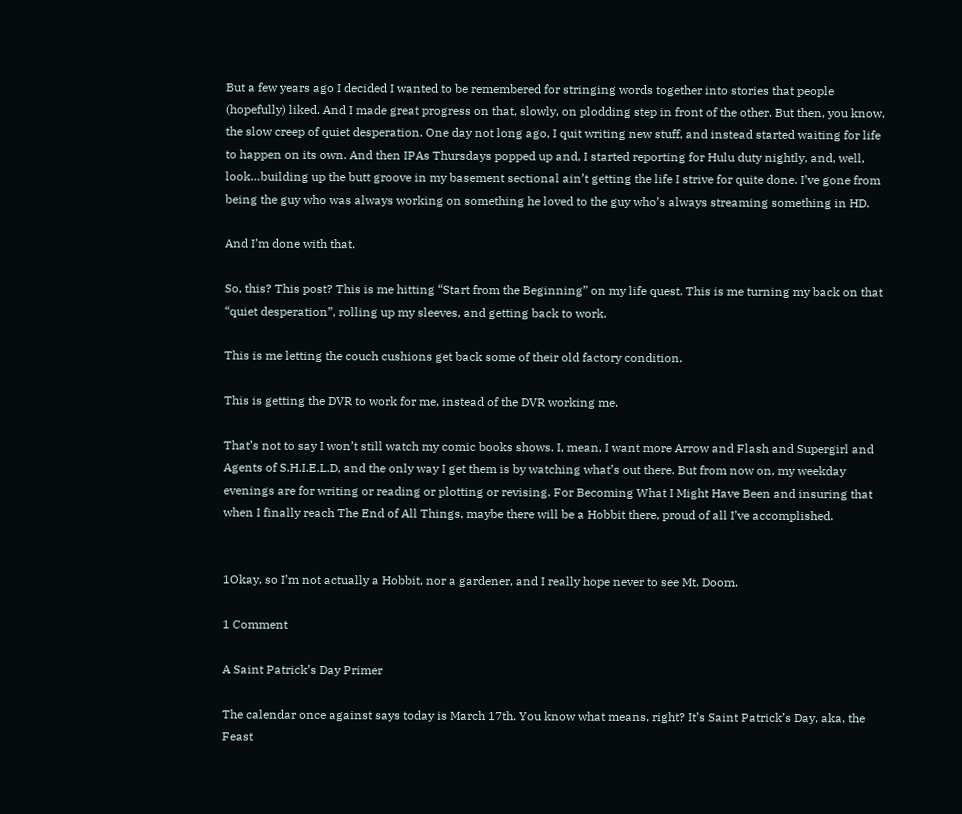But a few years ago I decided I wanted to be remembered for stringing words together into stories that people (hopefully) liked. And I made great progress on that, slowly, on plodding step in front of the other. But then, you know, the slow creep of quiet desperation. One day not long ago, I quit writing new stuff, and instead started waiting for life to happen on its own. And then IPAs Thursdays popped up and, I started reporting for Hulu duty nightly, and, well, look…building up the butt groove in my basement sectional ain’t getting the life I strive for quite done. I’ve gone from being the guy who was always working on something he loved to the guy who’s always streaming something in HD.

And I’m done with that.

So, this? This post? This is me hitting “Start from the Beginning” on my life quest. This is me turning my back on that “quiet desperation”, rolling up my sleeves, and getting back to work.

This is me letting the couch cushions get back some of their old factory condition.

This is getting the DVR to work for me, instead of the DVR working me.

That’s not to say I won’t still watch my comic books shows. I, mean, I want more Arrow and Flash and Supergirl and Agents of S.H.I.E.L.D, and the only way I get them is by watching what’s out there. But from now on, my weekday evenings are for writing or reading or plotting or revising. For Becoming What I Might Have Been and insuring that when I finally reach The End of All Things, maybe there will be a Hobbit there, proud of all I’ve accomplished.


1Okay, so I’m not actually a Hobbit, nor a gardener, and I really hope never to see Mt. Doom.

1 Comment

A Saint Patrick’s Day Primer

The calendar once against says today is March 17th. You know what means, right? It’s Saint Patrick’s Day, aka, the Feast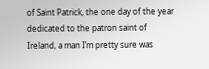of Saint Patrick, the one day of the year dedicated to the patron saint of Ireland, a man I’m pretty sure was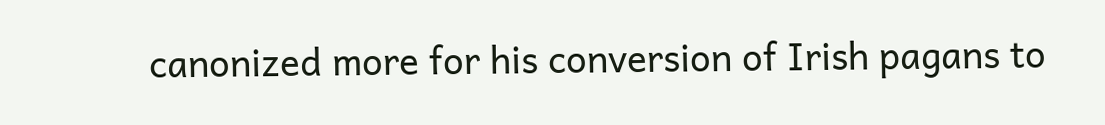canonized more for his conversion of Irish pagans to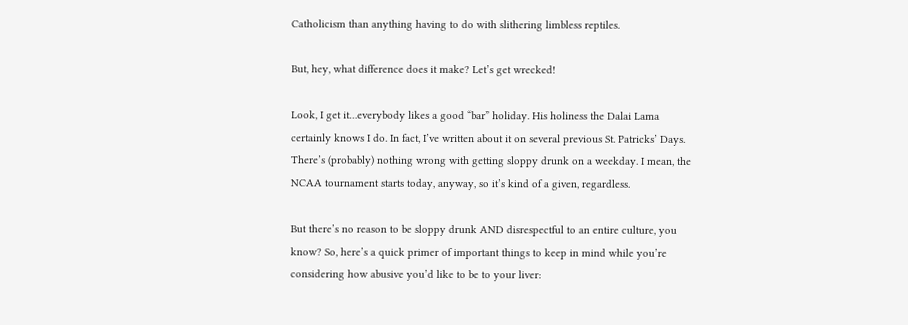Catholicism than anything having to do with slithering limbless reptiles.

But, hey, what difference does it make? Let’s get wrecked!

Look, I get it…everybody likes a good “bar” holiday. His holiness the Dalai Lama certainly knows I do. In fact, I’ve written about it on several previous St. Patricks’ Days. There’s (probably) nothing wrong with getting sloppy drunk on a weekday. I mean, the NCAA tournament starts today, anyway, so it’s kind of a given, regardless.

But there’s no reason to be sloppy drunk AND disrespectful to an entire culture, you know? So, here’s a quick primer of important things to keep in mind while you’re considering how abusive you’d like to be to your liver: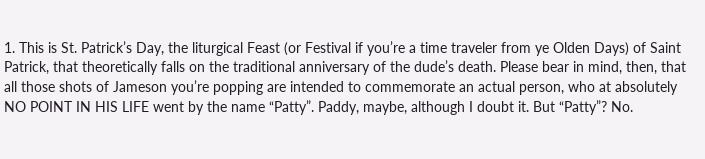1. This is St. Patrick’s Day, the liturgical Feast (or Festival if you’re a time traveler from ye Olden Days) of Saint Patrick, that theoretically falls on the traditional anniversary of the dude’s death. Please bear in mind, then, that all those shots of Jameson you’re popping are intended to commemorate an actual person, who at absolutely NO POINT IN HIS LIFE went by the name “Patty”. Paddy, maybe, although I doubt it. But “Patty”? No.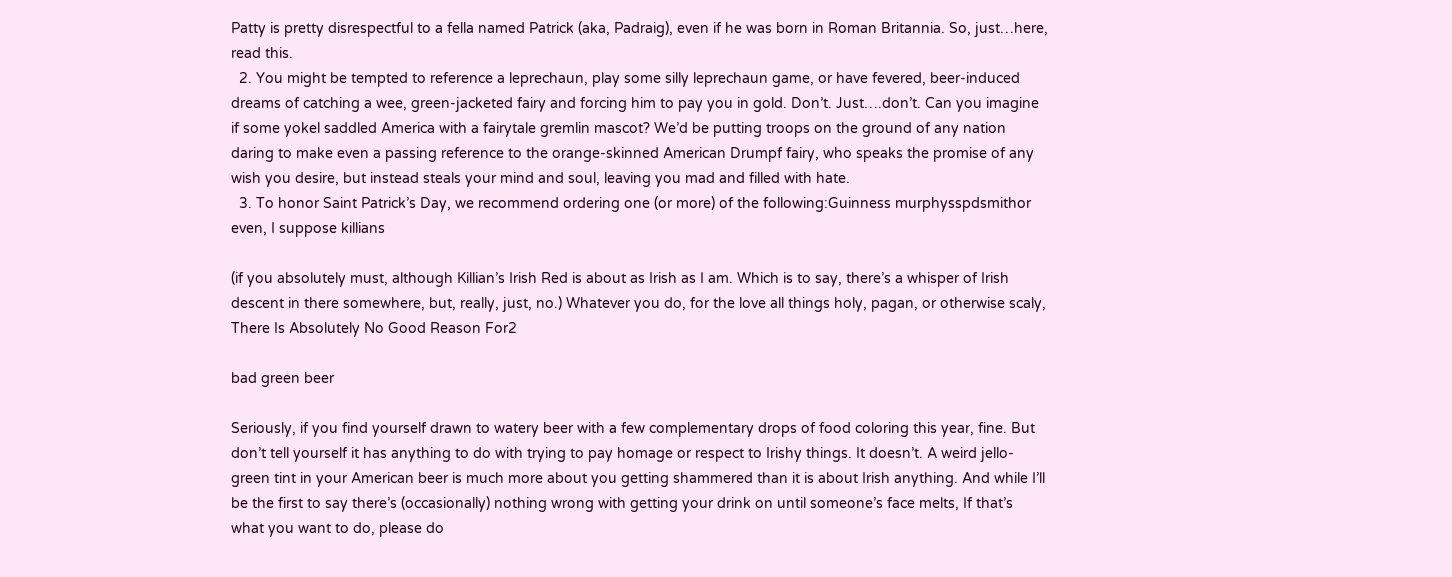Patty is pretty disrespectful to a fella named Patrick (aka, Padraig), even if he was born in Roman Britannia. So, just…here, read this.
  2. You might be tempted to reference a leprechaun, play some silly leprechaun game, or have fevered, beer-induced dreams of catching a wee, green-jacketed fairy and forcing him to pay you in gold. Don’t. Just….don’t. Can you imagine if some yokel saddled America with a fairytale gremlin mascot? We’d be putting troops on the ground of any nation daring to make even a passing reference to the orange-skinned American Drumpf fairy, who speaks the promise of any wish you desire, but instead steals your mind and soul, leaving you mad and filled with hate.
  3. To honor Saint Patrick’s Day, we recommend ordering one (or more) of the following:Guinness murphysspdsmithor even, I suppose killians

(if you absolutely must, although Killian’s Irish Red is about as Irish as I am. Which is to say, there’s a whisper of Irish descent in there somewhere, but, really, just, no.) Whatever you do, for the love all things holy, pagan, or otherwise scaly, There Is Absolutely No Good Reason For2

bad green beer

Seriously, if you find yourself drawn to watery beer with a few complementary drops of food coloring this year, fine. But don’t tell yourself it has anything to do with trying to pay homage or respect to Irishy things. It doesn’t. A weird jello-green tint in your American beer is much more about you getting shammered than it is about Irish anything. And while I’ll be the first to say there’s (occasionally) nothing wrong with getting your drink on until someone’s face melts, If that’s what you want to do, please do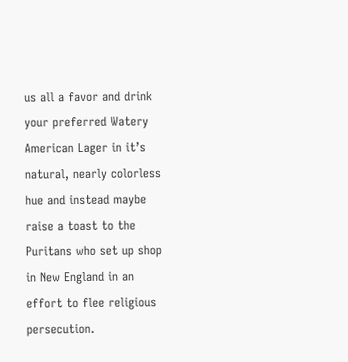us all a favor and drink your preferred Watery American Lager in it’s natural, nearly colorless hue and instead maybe raise a toast to the Puritans who set up shop in New England in an effort to flee religious persecution.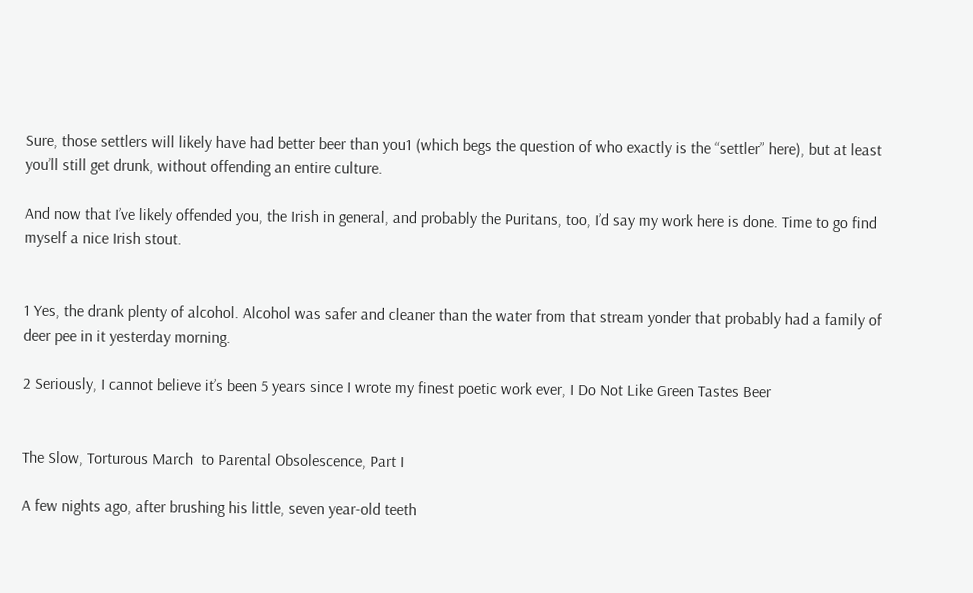Sure, those settlers will likely have had better beer than you1 (which begs the question of who exactly is the “settler” here), but at least you’ll still get drunk, without offending an entire culture.

And now that I’ve likely offended you, the Irish in general, and probably the Puritans, too, I’d say my work here is done. Time to go find myself a nice Irish stout.


1 Yes, the drank plenty of alcohol. Alcohol was safer and cleaner than the water from that stream yonder that probably had a family of deer pee in it yesterday morning.

2 Seriously, I cannot believe it’s been 5 years since I wrote my finest poetic work ever, I Do Not Like Green Tastes Beer


The Slow, Torturous March  to Parental Obsolescence, Part I

A few nights ago, after brushing his little, seven year-old teeth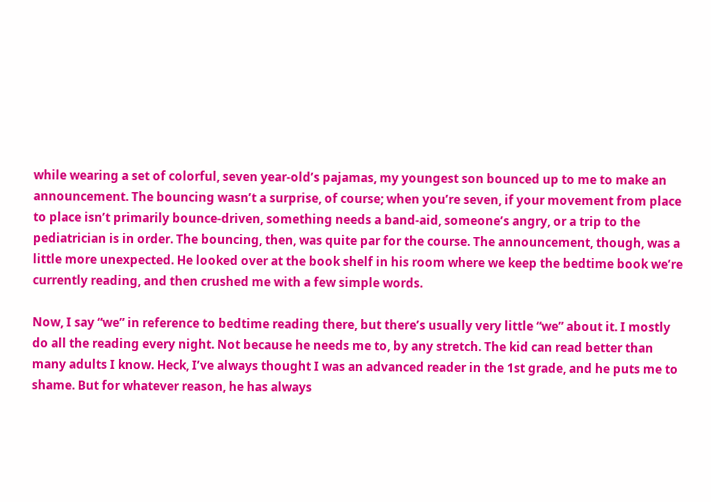while wearing a set of colorful, seven year-old’s pajamas, my youngest son bounced up to me to make an announcement. The bouncing wasn’t a surprise, of course; when you’re seven, if your movement from place to place isn’t primarily bounce-driven, something needs a band-aid, someone’s angry, or a trip to the pediatrician is in order. The bouncing, then, was quite par for the course. The announcement, though, was a little more unexpected. He looked over at the book shelf in his room where we keep the bedtime book we’re currently reading, and then crushed me with a few simple words.

Now, I say “we” in reference to bedtime reading there, but there’s usually very little “we” about it. I mostly do all the reading every night. Not because he needs me to, by any stretch. The kid can read better than many adults I know. Heck, I’ve always thought I was an advanced reader in the 1st grade, and he puts me to shame. But for whatever reason, he has always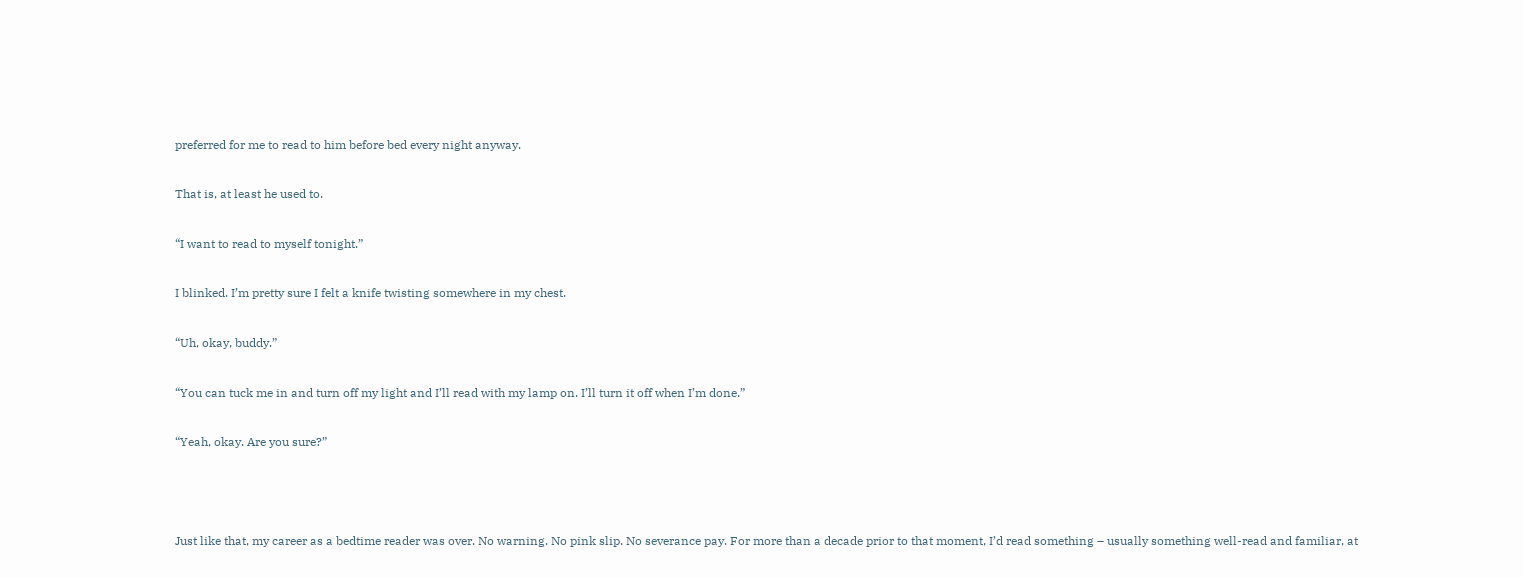preferred for me to read to him before bed every night anyway.

That is, at least he used to.

“I want to read to myself tonight.”

I blinked. I’m pretty sure I felt a knife twisting somewhere in my chest.

“Uh, okay, buddy.”

“You can tuck me in and turn off my light and I’ll read with my lamp on. I’ll turn it off when I’m done.”

“Yeah, okay. Are you sure?”



Just like that, my career as a bedtime reader was over. No warning. No pink slip. No severance pay. For more than a decade prior to that moment, I’d read something – usually something well-read and familiar, at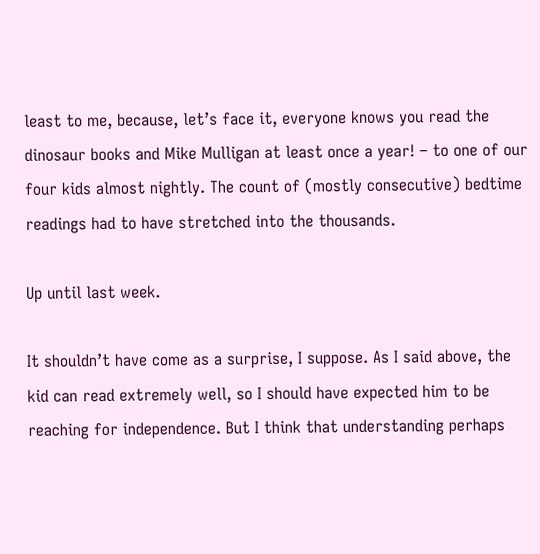least to me, because, let’s face it, everyone knows you read the dinosaur books and Mike Mulligan at least once a year! – to one of our four kids almost nightly. The count of (mostly consecutive) bedtime readings had to have stretched into the thousands.

Up until last week.

It shouldn’t have come as a surprise, I suppose. As I said above, the kid can read extremely well, so I should have expected him to be reaching for independence. But I think that understanding perhaps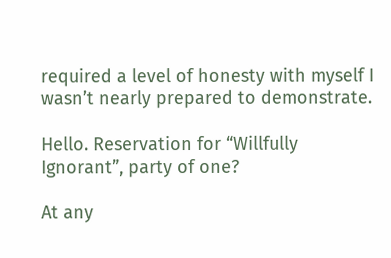required a level of honesty with myself I wasn’t nearly prepared to demonstrate.

Hello. Reservation for “Willfully Ignorant”, party of one?

At any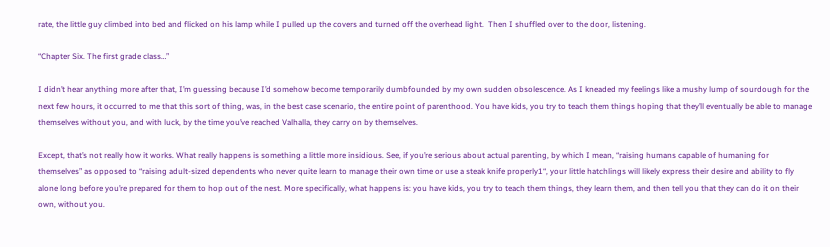rate, the little guy climbed into bed and flicked on his lamp while I pulled up the covers and turned off the overhead light.  Then I shuffled over to the door, listening.

“Chapter Six. The first grade class…”

I didn’t hear anything more after that, I’m guessing because I’d somehow become temporarily dumbfounded by my own sudden obsolescence. As I kneaded my feelings like a mushy lump of sourdough for the next few hours, it occurred to me that this sort of thing, was, in the best case scenario, the entire point of parenthood. You have kids, you try to teach them things hoping that they’ll eventually be able to manage themselves without you, and with luck, by the time you’ve reached Valhalla, they carry on by themselves.

Except, that’s not really how it works. What really happens is something a little more insidious. See, if you’re serious about actual parenting, by which I mean, “raising humans capable of humaning for themselves” as opposed to “raising adult-sized dependents who never quite learn to manage their own time or use a steak knife properly1“, your little hatchlings will likely express their desire and ability to fly alone long before you’re prepared for them to hop out of the nest. More specifically, what happens is: you have kids, you try to teach them things, they learn them, and then tell you that they can do it on their own, without you.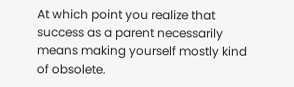At which point you realize that success as a parent necessarily means making yourself mostly kind of obsolete.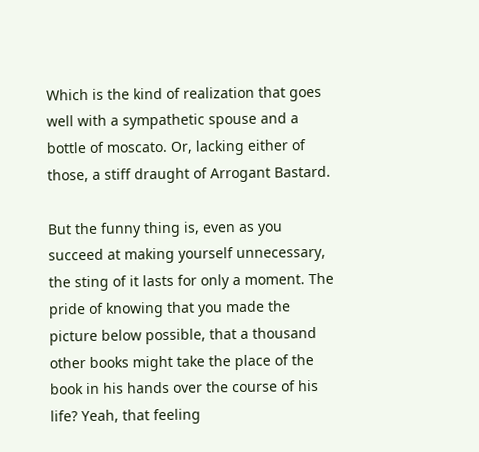Which is the kind of realization that goes well with a sympathetic spouse and a bottle of moscato. Or, lacking either of those, a stiff draught of Arrogant Bastard.

But the funny thing is, even as you succeed at making yourself unnecessary, the sting of it lasts for only a moment. The pride of knowing that you made the picture below possible, that a thousand other books might take the place of the book in his hands over the course of his life? Yeah, that feeling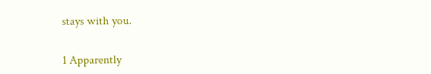stays with you.


1 Apparently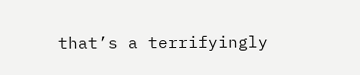that’s a terrifyingly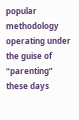popular methodology operating under the guise of “parenting” these days